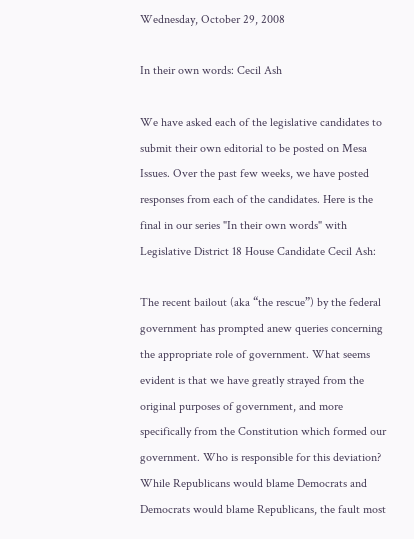Wednesday, October 29, 2008

In their own words: Cecil Ash

We have asked each of the legislative candidates to submit their own editorial to be posted on Mesa Issues. Over the past few weeks, we have posted responses from each of the candidates. Here is the final in our series "In their own words" with Legislative District 18 House Candidate Cecil Ash:

The recent bailout (aka “the rescue”) by the federal government has prompted anew queries concerning the appropriate role of government. What seems evident is that we have greatly strayed from the original purposes of government, and more specifically from the Constitution which formed our government. Who is responsible for this deviation? While Republicans would blame Democrats and Democrats would blame Republicans, the fault most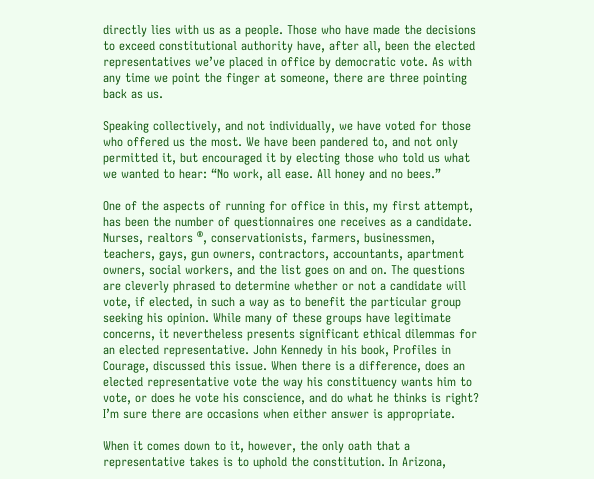directly lies with us as a people. Those who have made the decisions to exceed constitutional authority have, after all, been the elected representatives we’ve placed in office by democratic vote. As with any time we point the finger at someone, there are three pointing back as us.

Speaking collectively, and not individually, we have voted for those who offered us the most. We have been pandered to, and not only permitted it, but encouraged it by electing those who told us what we wanted to hear: “No work, all ease. All honey and no bees.”

One of the aspects of running for office in this, my first attempt, has been the number of questionnaires one receives as a candidate. Nurses, realtors ®, conservationists, farmers, businessmen, teachers, gays, gun owners, contractors, accountants, apartment owners, social workers, and the list goes on and on. The questions are cleverly phrased to determine whether or not a candidate will vote, if elected, in such a way as to benefit the particular group seeking his opinion. While many of these groups have legitimate concerns, it nevertheless presents significant ethical dilemmas for an elected representative. John Kennedy in his book, Profiles in Courage, discussed this issue. When there is a difference, does an elected representative vote the way his constituency wants him to vote, or does he vote his conscience, and do what he thinks is right? I’m sure there are occasions when either answer is appropriate.

When it comes down to it, however, the only oath that a representative takes is to uphold the constitution. In Arizona,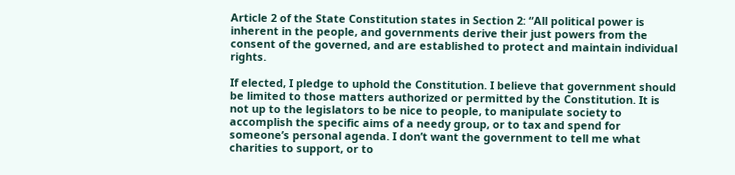Article 2 of the State Constitution states in Section 2: “All political power is inherent in the people, and governments derive their just powers from the consent of the governed, and are established to protect and maintain individual rights.

If elected, I pledge to uphold the Constitution. I believe that government should be limited to those matters authorized or permitted by the Constitution. It is not up to the legislators to be nice to people, to manipulate society to accomplish the specific aims of a needy group, or to tax and spend for someone’s personal agenda. I don’t want the government to tell me what charities to support, or to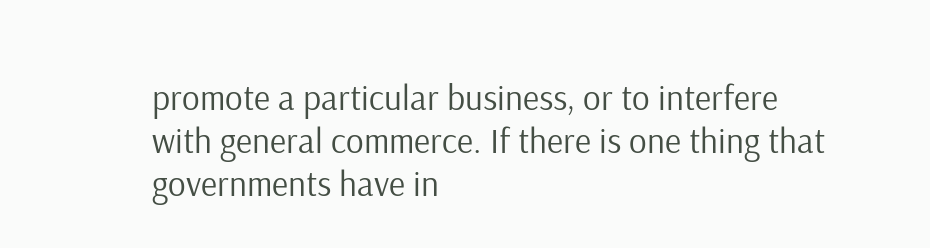promote a particular business, or to interfere with general commerce. If there is one thing that governments have in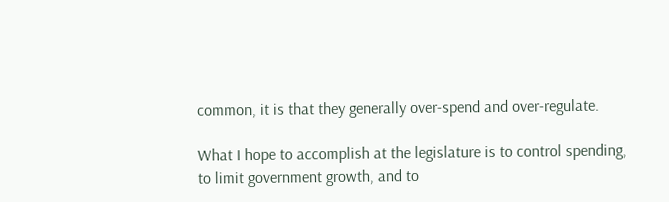common, it is that they generally over-spend and over-regulate.

What I hope to accomplish at the legislature is to control spending, to limit government growth, and to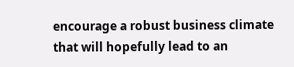encourage a robust business climate that will hopefully lead to an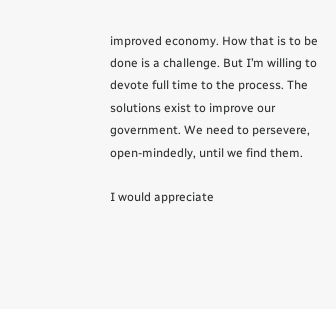improved economy. How that is to be done is a challenge. But I’m willing to devote full time to the process. The solutions exist to improve our government. We need to persevere, open-mindedly, until we find them.

I would appreciate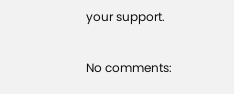your support.

No comments: